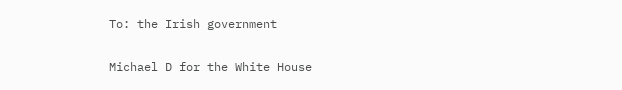To: the Irish government

Michael D for the White House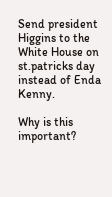Send president Higgins to the White House on st.patricks day instead of Enda Kenny.

Why is this important?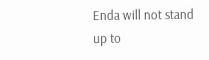Enda will not stand up to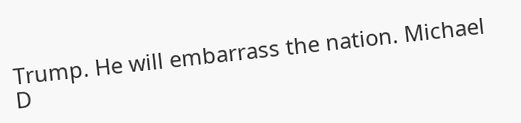Trump. He will embarrass the nation. Michael D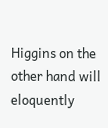Higgins on the other hand will eloquently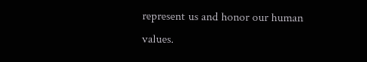represent us and honor our human values.